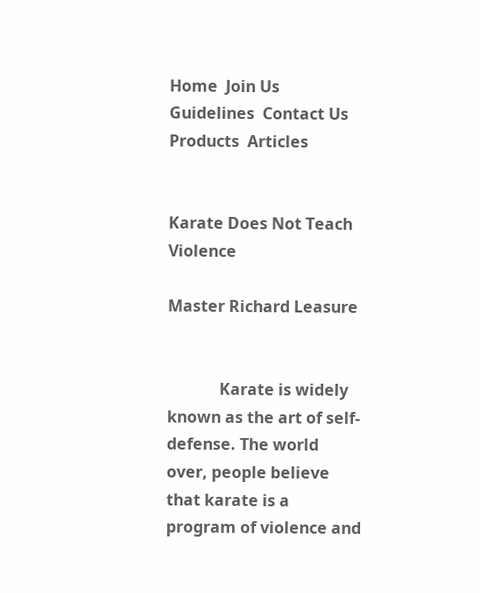Home  Join Us  Guidelines  Contact Us  Products  Articles


Karate Does Not Teach Violence

Master Richard Leasure


             Karate is widely known as the art of self-defense. The world over, people believe that karate is a program of violence and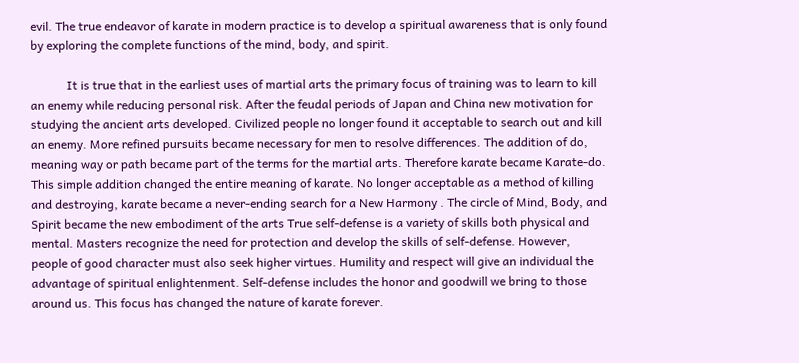evil. The true endeavor of karate in modern practice is to develop a spiritual awareness that is only found by exploring the complete functions of the mind, body, and spirit.

            It is true that in the earliest uses of martial arts the primary focus of training was to learn to kill an enemy while reducing personal risk. After the feudal periods of Japan and China new motivation for studying the ancient arts developed. Civilized people no longer found it acceptable to search out and kill an enemy. More refined pursuits became necessary for men to resolve differences. The addition of do, meaning way or path became part of the terms for the martial arts. Therefore karate became Karate-do. This simple addition changed the entire meaning of karate. No longer acceptable as a method of killing and destroying, karate became a never-ending search for a New Harmony . The circle of Mind, Body, and Spirit became the new embodiment of the arts True self-defense is a variety of skills both physical and mental. Masters recognize the need for protection and develop the skills of self-defense. However, people of good character must also seek higher virtues. Humility and respect will give an individual the advantage of spiritual enlightenment. Self-defense includes the honor and goodwill we bring to those around us. This focus has changed the nature of karate forever.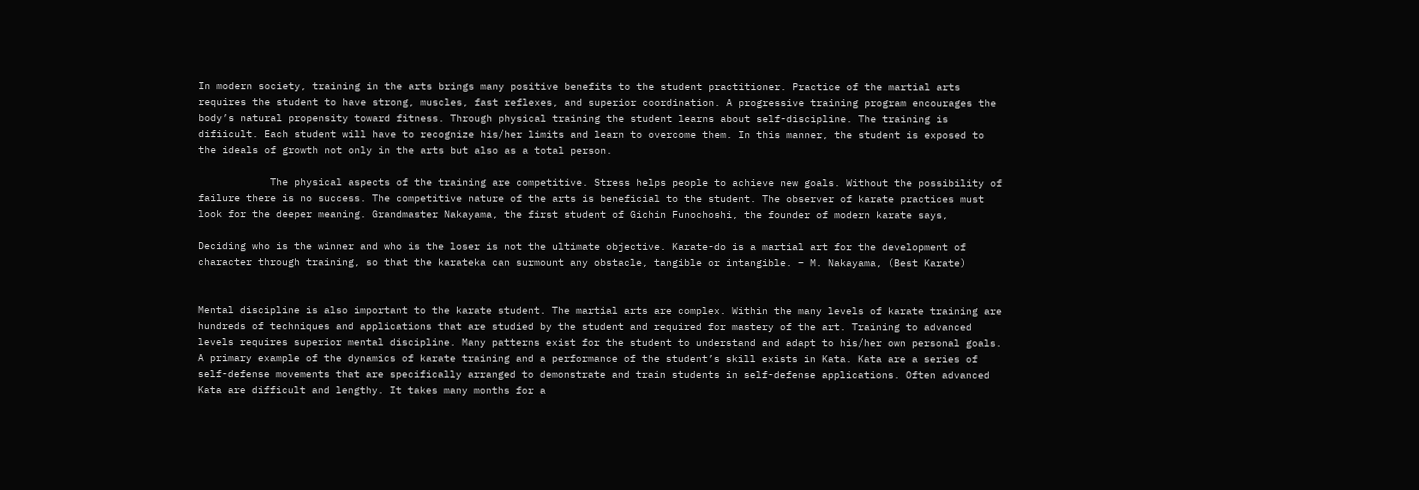In modern society, training in the arts brings many positive benefits to the student practitioner. Practice of the martial arts requires the student to have strong, muscles, fast reflexes, and superior coordination. A progressive training program encourages the body’s natural propensity toward fitness. Through physical training the student learns about self-discipline. The training is difiicult. Each student will have to recognize his/her limits and learn to overcome them. In this manner, the student is exposed to the ideals of growth not only in the arts but also as a total person.

            The physical aspects of the training are competitive. Stress helps people to achieve new goals. Without the possibility of failure there is no success. The competitive nature of the arts is beneficial to the student. The observer of karate practices must look for the deeper meaning. Grandmaster Nakayama, the first student of Gichin Funochoshi, the founder of modern karate says,

Deciding who is the winner and who is the loser is not the ultimate objective. Karate-do is a martial art for the development of character through training, so that the karateka can surmount any obstacle, tangible or intangible. – M. Nakayama, (Best Karate)


Mental discipline is also important to the karate student. The martial arts are complex. Within the many levels of karate training are hundreds of techniques and applications that are studied by the student and required for mastery of the art. Training to advanced levels requires superior mental discipline. Many patterns exist for the student to understand and adapt to his/her own personal goals. A primary example of the dynamics of karate training and a performance of the student’s skill exists in Kata. Kata are a series of self-defense movements that are specifically arranged to demonstrate and train students in self-defense applications. Often advanced Kata are difficult and lengthy. It takes many months for a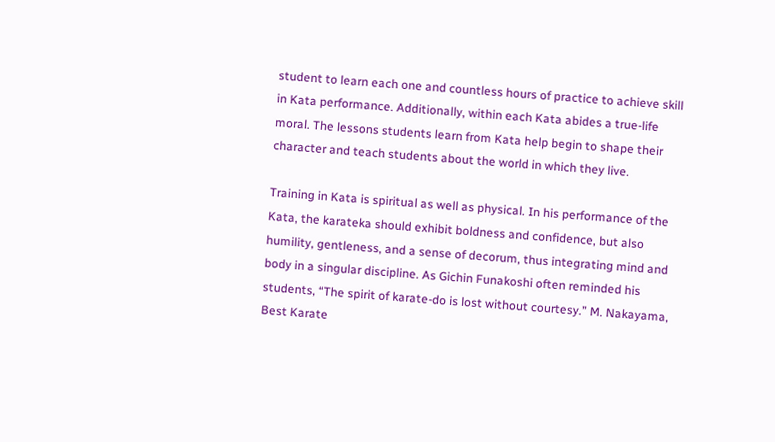student to learn each one and countless hours of practice to achieve skill in Kata performance. Additionally, within each Kata abides a true-life moral. The lessons students learn from Kata help begin to shape their character and teach students about the world in which they live.

Training in Kata is spiritual as well as physical. In his performance of the Kata, the karateka should exhibit boldness and confidence, but also humility, gentleness, and a sense of decorum, thus integrating mind and body in a singular discipline. As Gichin Funakoshi often reminded his students, “The spirit of karate-do is lost without courtesy.” M. Nakayama, Best Karate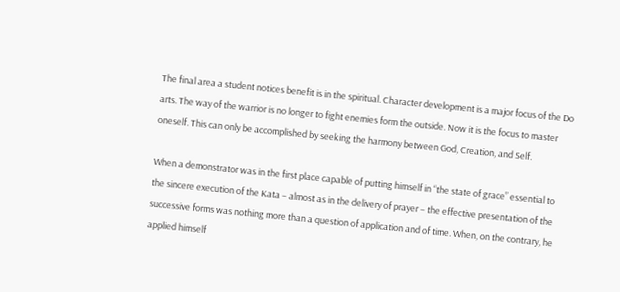The final area a student notices benefit is in the spiritual. Character development is a major focus of the Do arts. The way of the warrior is no longer to fight enemies form the outside. Now it is the focus to master oneself. This can only be accomplished by seeking the harmony between God, Creation, and Self.

When a demonstrator was in the first place capable of putting himself in “the state of grace” essential to the sincere execution of the Kata – almost as in the delivery of prayer – the effective presentation of the successive forms was nothing more than a question of application and of time. When, on the contrary, he applied himself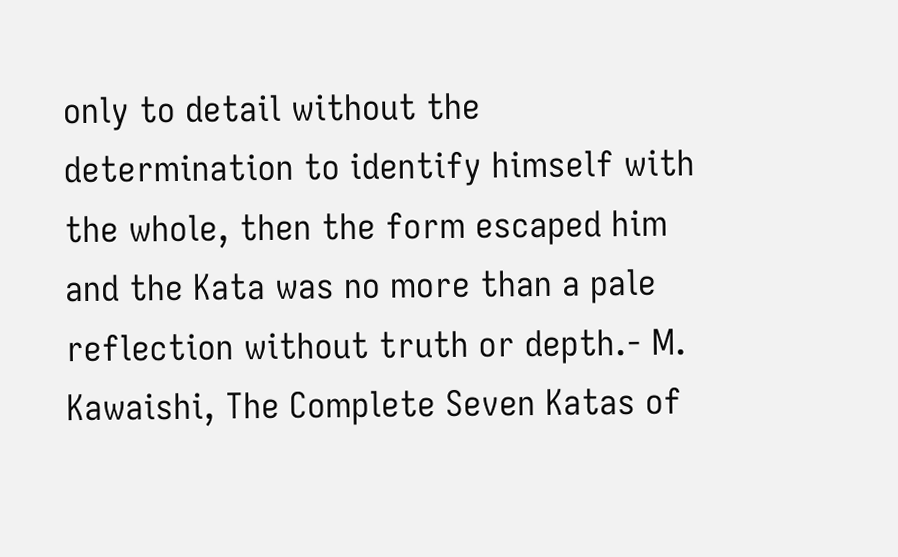only to detail without the determination to identify himself with the whole, then the form escaped him and the Kata was no more than a pale reflection without truth or depth.- M. Kawaishi, The Complete Seven Katas of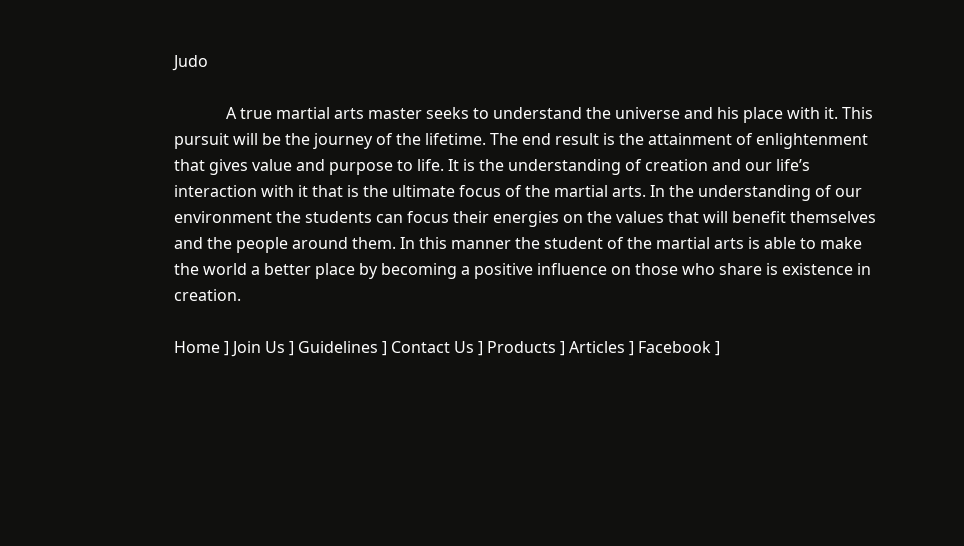Judo

             A true martial arts master seeks to understand the universe and his place with it. This pursuit will be the journey of the lifetime. The end result is the attainment of enlightenment that gives value and purpose to life. It is the understanding of creation and our life’s interaction with it that is the ultimate focus of the martial arts. In the understanding of our environment the students can focus their energies on the values that will benefit themselves and the people around them. In this manner the student of the martial arts is able to make the world a better place by becoming a positive influence on those who share is existence in creation.

Home ] Join Us ] Guidelines ] Contact Us ] Products ] Articles ] Facebook ]